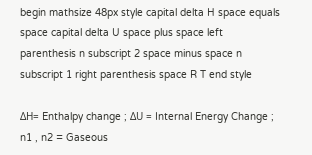begin mathsize 48px style capital delta H space equals space capital delta U space plus space left parenthesis n subscript 2 space minus space n subscript 1 right parenthesis space R T end style

ΔH= Enthalpy change ; ΔU = Internal Energy Change ; n1 , n2 = Gaseous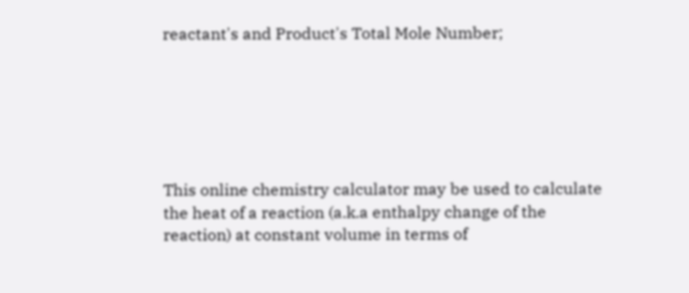reactant's and Product's Total Mole Number;






This online chemistry calculator may be used to calculate the heat of a reaction (a.k.a enthalpy change of the reaction) at constant volume in terms of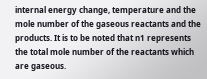internal energy change, temperature and the mole number of the gaseous reactants and the products. It is to be noted that n1 represents the total mole number of the reactants which are gaseous.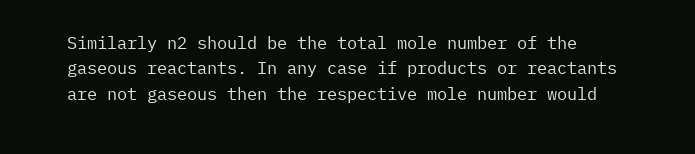Similarly n2 should be the total mole number of the gaseous reactants. In any case if products or reactants are not gaseous then the respective mole number would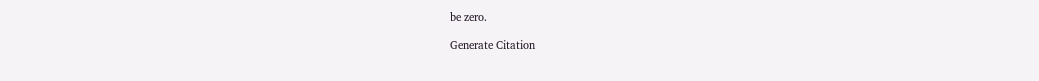be zero.

Generate Citation